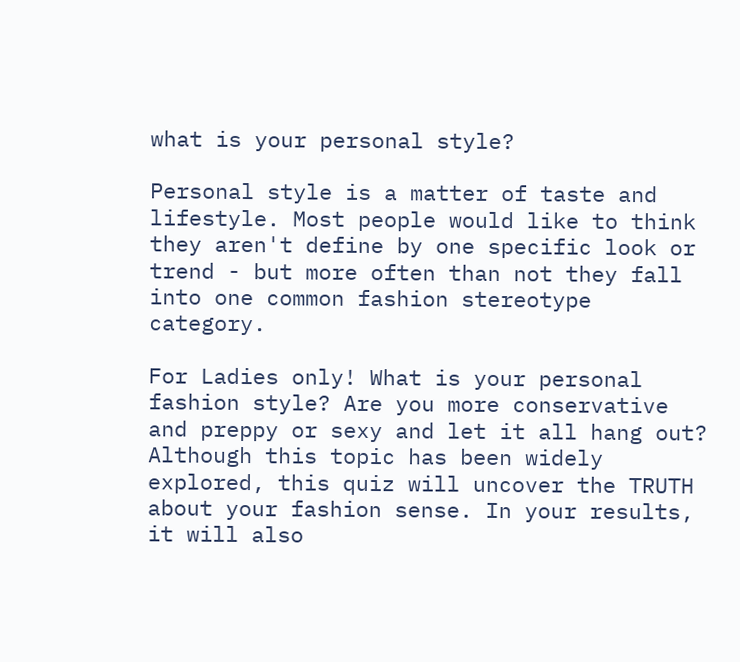what is your personal style?

Personal style is a matter of taste and lifestyle. Most people would like to think they aren't define by one specific look or trend - but more often than not they fall into one common fashion stereotype category.

For Ladies only! What is your personal fashion style? Are you more conservative and preppy or sexy and let it all hang out? Although this topic has been widely explored, this quiz will uncover the TRUTH about your fashion sense. In your results, it will also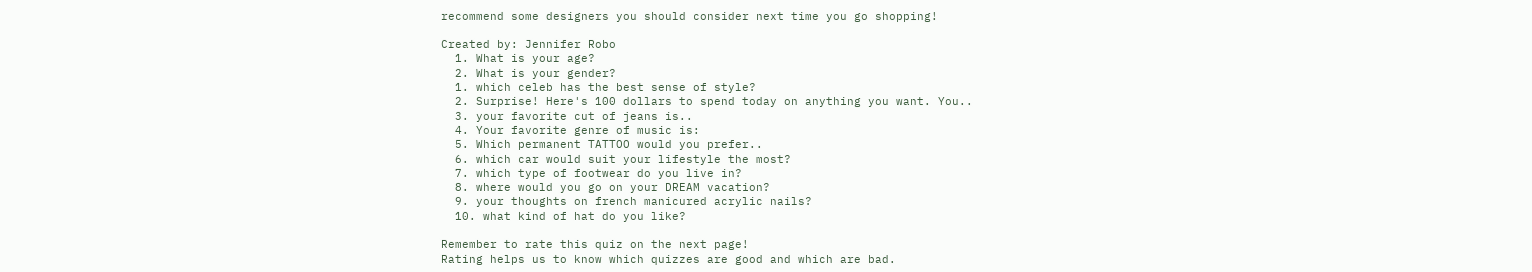recommend some designers you should consider next time you go shopping!

Created by: Jennifer Robo
  1. What is your age?
  2. What is your gender?
  1. which celeb has the best sense of style?
  2. Surprise! Here's 100 dollars to spend today on anything you want. You..
  3. your favorite cut of jeans is..
  4. Your favorite genre of music is:
  5. Which permanent TATTOO would you prefer..
  6. which car would suit your lifestyle the most?
  7. which type of footwear do you live in?
  8. where would you go on your DREAM vacation?
  9. your thoughts on french manicured acrylic nails?
  10. what kind of hat do you like?

Remember to rate this quiz on the next page!
Rating helps us to know which quizzes are good and which are bad.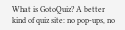What is GotoQuiz? A better kind of quiz site: no pop-ups, no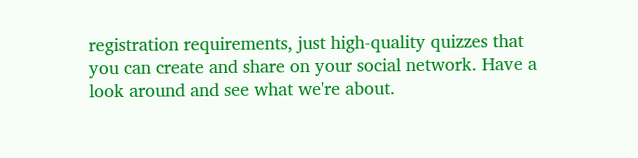registration requirements, just high-quality quizzes that you can create and share on your social network. Have a look around and see what we're about.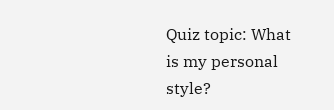Quiz topic: What is my personal style?